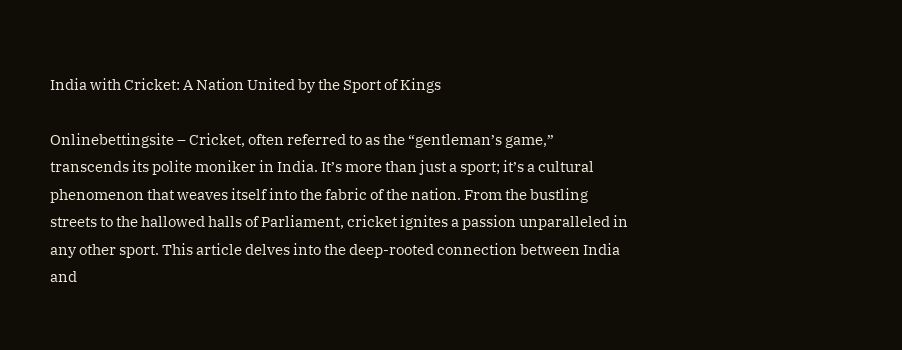India with Cricket: A Nation United by the Sport of Kings

Onlinebettingsite – Cricket, often referred to as the “gentleman’s game,” transcends its polite moniker in India. It’s more than just a sport; it’s a cultural phenomenon that weaves itself into the fabric of the nation. From the bustling streets to the hallowed halls of Parliament, cricket ignites a passion unparalleled in any other sport. This article delves into the deep-rooted connection between India and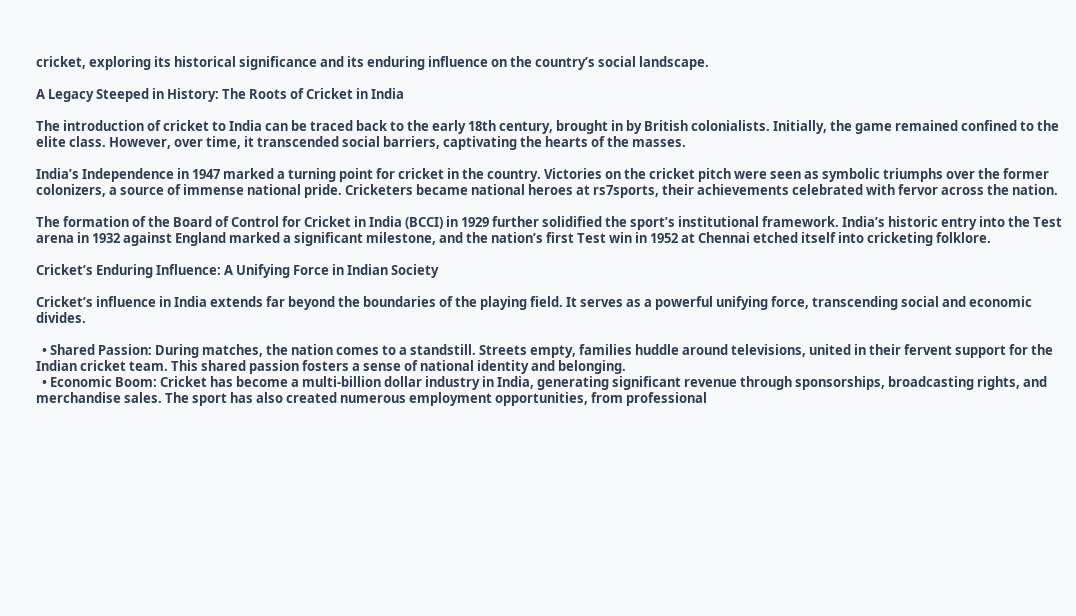cricket, exploring its historical significance and its enduring influence on the country’s social landscape.

A Legacy Steeped in History: The Roots of Cricket in India

The introduction of cricket to India can be traced back to the early 18th century, brought in by British colonialists. Initially, the game remained confined to the elite class. However, over time, it transcended social barriers, captivating the hearts of the masses.

India’s Independence in 1947 marked a turning point for cricket in the country. Victories on the cricket pitch were seen as symbolic triumphs over the former colonizers, a source of immense national pride. Cricketers became national heroes at rs7sports, their achievements celebrated with fervor across the nation.

The formation of the Board of Control for Cricket in India (BCCI) in 1929 further solidified the sport’s institutional framework. India’s historic entry into the Test arena in 1932 against England marked a significant milestone, and the nation’s first Test win in 1952 at Chennai etched itself into cricketing folklore.

Cricket’s Enduring Influence: A Unifying Force in Indian Society

Cricket’s influence in India extends far beyond the boundaries of the playing field. It serves as a powerful unifying force, transcending social and economic divides.

  • Shared Passion: During matches, the nation comes to a standstill. Streets empty, families huddle around televisions, united in their fervent support for the Indian cricket team. This shared passion fosters a sense of national identity and belonging.
  • Economic Boom: Cricket has become a multi-billion dollar industry in India, generating significant revenue through sponsorships, broadcasting rights, and merchandise sales. The sport has also created numerous employment opportunities, from professional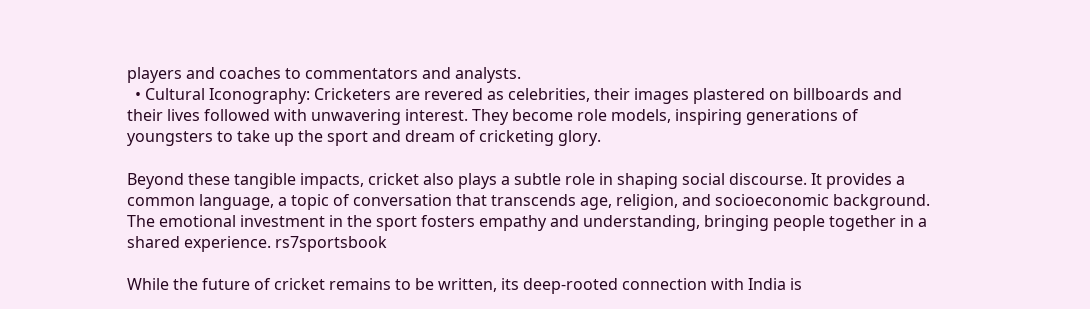players and coaches to commentators and analysts.
  • Cultural Iconography: Cricketers are revered as celebrities, their images plastered on billboards and their lives followed with unwavering interest. They become role models, inspiring generations of youngsters to take up the sport and dream of cricketing glory.

Beyond these tangible impacts, cricket also plays a subtle role in shaping social discourse. It provides a common language, a topic of conversation that transcends age, religion, and socioeconomic background. The emotional investment in the sport fosters empathy and understanding, bringing people together in a shared experience. rs7sportsbook

While the future of cricket remains to be written, its deep-rooted connection with India is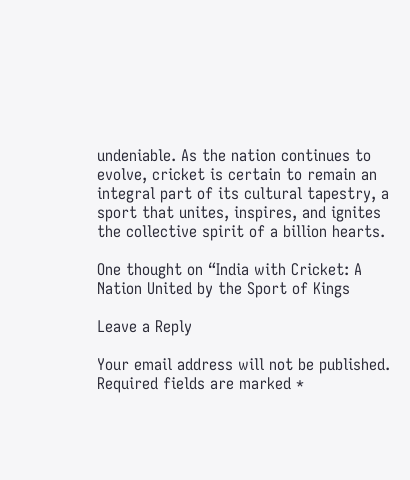undeniable. As the nation continues to evolve, cricket is certain to remain an integral part of its cultural tapestry, a sport that unites, inspires, and ignites the collective spirit of a billion hearts.

One thought on “India with Cricket: A Nation United by the Sport of Kings

Leave a Reply

Your email address will not be published. Required fields are marked *